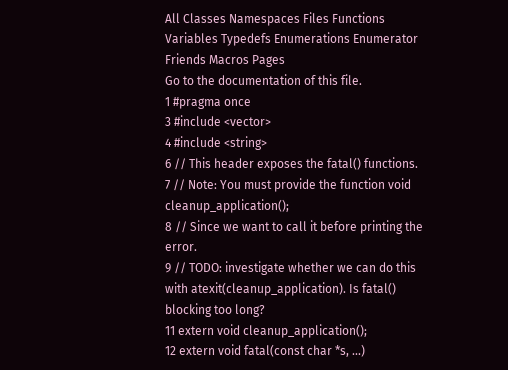All Classes Namespaces Files Functions Variables Typedefs Enumerations Enumerator Friends Macros Pages
Go to the documentation of this file.
1 #pragma once
3 #include <vector>
4 #include <string>
6 // This header exposes the fatal() functions.
7 // Note: You must provide the function void cleanup_application();
8 // Since we want to call it before printing the error.
9 // TODO: investigate whether we can do this with atexit(cleanup_application). Is fatal() blocking too long?
11 extern void cleanup_application();
12 extern void fatal(const char *s, ...)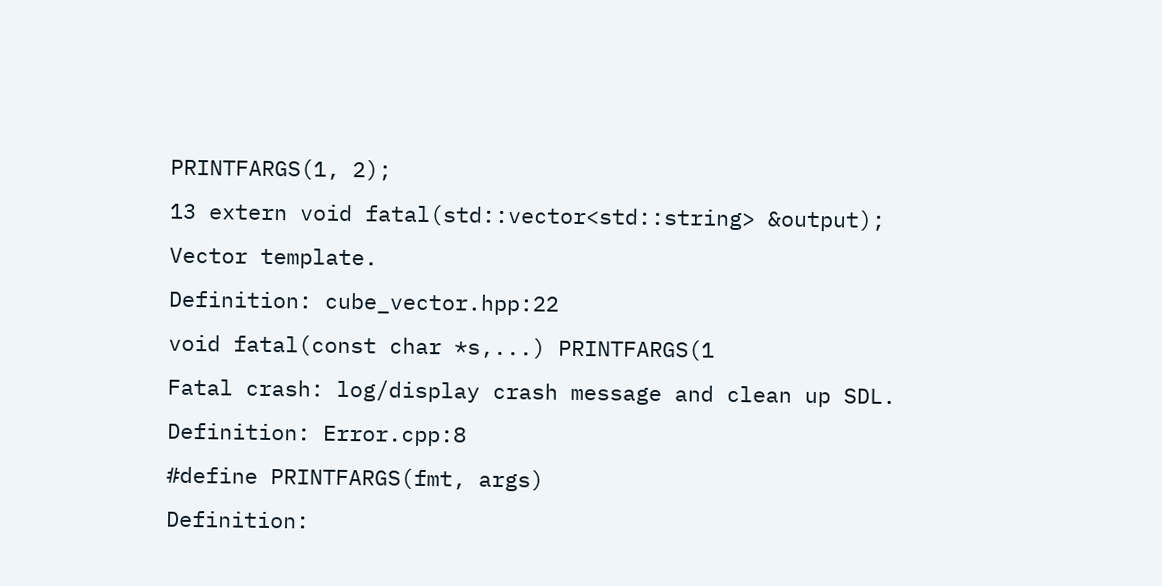PRINTFARGS(1, 2);
13 extern void fatal(std::vector<std::string> &output);
Vector template.
Definition: cube_vector.hpp:22
void fatal(const char *s,...) PRINTFARGS(1
Fatal crash: log/display crash message and clean up SDL.
Definition: Error.cpp:8
#define PRINTFARGS(fmt, args)
Definition: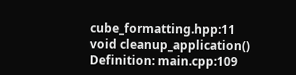cube_formatting.hpp:11
void cleanup_application()
Definition: main.cpp:109